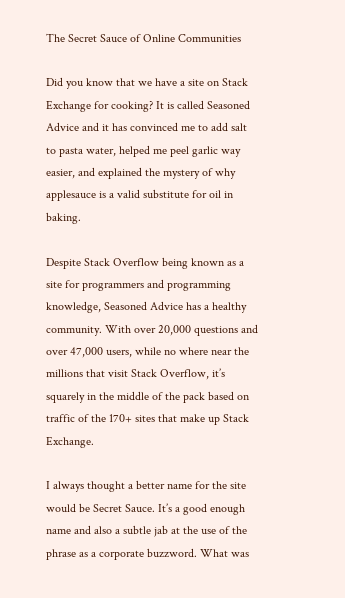The Secret Sauce of Online Communities

Did you know that we have a site on Stack Exchange for cooking? It is called Seasoned Advice and it has convinced me to add salt to pasta water, helped me peel garlic way easier, and explained the mystery of why applesauce is a valid substitute for oil in baking.

Despite Stack Overflow being known as a site for programmers and programming knowledge, Seasoned Advice has a healthy community. With over 20,000 questions and over 47,000 users, while no where near the millions that visit Stack Overflow, it’s squarely in the middle of the pack based on traffic of the 170+ sites that make up Stack Exchange.

I always thought a better name for the site would be Secret Sauce. It’s a good enough name and also a subtle jab at the use of the phrase as a corporate buzzword. What was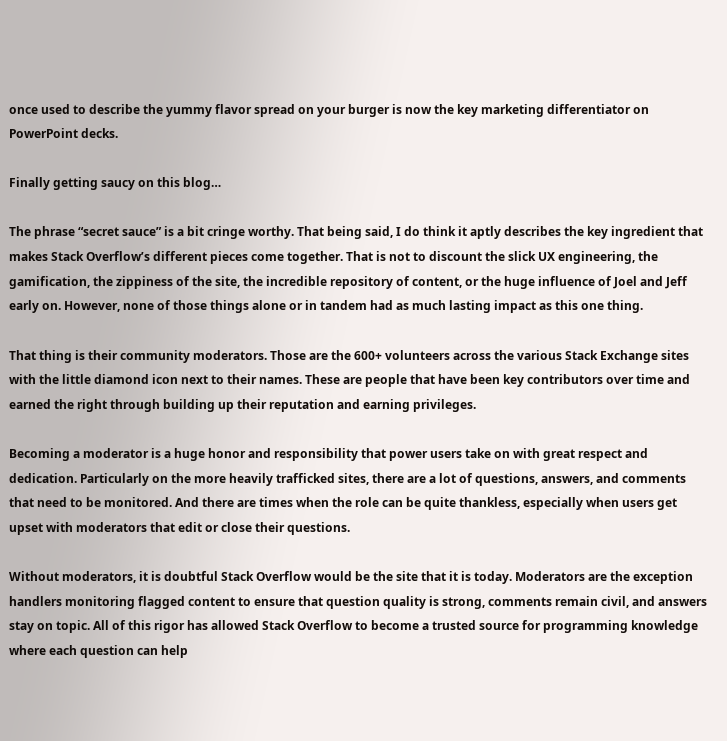once used to describe the yummy flavor spread on your burger is now the key marketing differentiator on PowerPoint decks.

Finally getting saucy on this blog…

The phrase “secret sauce” is a bit cringe worthy. That being said, I do think it aptly describes the key ingredient that makes Stack Overflow’s different pieces come together. That is not to discount the slick UX engineering, the gamification, the zippiness of the site, the incredible repository of content, or the huge influence of Joel and Jeff early on. However, none of those things alone or in tandem had as much lasting impact as this one thing.

That thing is their community moderators. Those are the 600+ volunteers across the various Stack Exchange sites with the little diamond icon next to their names. These are people that have been key contributors over time and earned the right through building up their reputation and earning privileges.

Becoming a moderator is a huge honor and responsibility that power users take on with great respect and dedication. Particularly on the more heavily trafficked sites, there are a lot of questions, answers, and comments that need to be monitored. And there are times when the role can be quite thankless, especially when users get upset with moderators that edit or close their questions.

Without moderators, it is doubtful Stack Overflow would be the site that it is today. Moderators are the exception handlers monitoring flagged content to ensure that question quality is strong, comments remain civil, and answers stay on topic. All of this rigor has allowed Stack Overflow to become a trusted source for programming knowledge where each question can help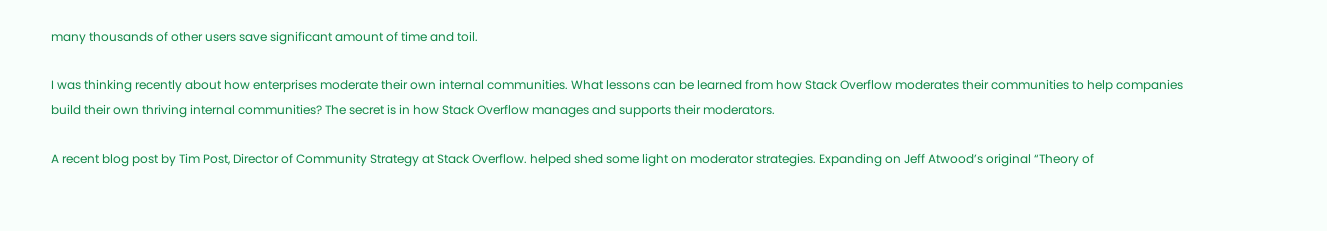many thousands of other users save significant amount of time and toil.

I was thinking recently about how enterprises moderate their own internal communities. What lessons can be learned from how Stack Overflow moderates their communities to help companies build their own thriving internal communities? The secret is in how Stack Overflow manages and supports their moderators.

A recent blog post by Tim Post, Director of Community Strategy at Stack Overflow. helped shed some light on moderator strategies. Expanding on Jeff Atwood’s original “Theory of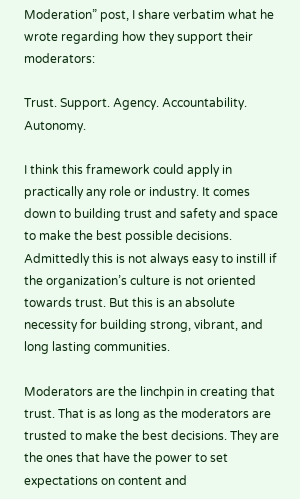Moderation” post, I share verbatim what he wrote regarding how they support their moderators:

Trust. Support. Agency. Accountability. Autonomy.

I think this framework could apply in practically any role or industry. It comes down to building trust and safety and space to make the best possible decisions. Admittedly this is not always easy to instill if the organization’s culture is not oriented towards trust. But this is an absolute necessity for building strong, vibrant, and long lasting communities.

Moderators are the linchpin in creating that trust. That is as long as the moderators are trusted to make the best decisions. They are the ones that have the power to set expectations on content and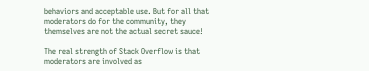behaviors and acceptable use. But for all that moderators do for the community, they themselves are not the actual secret sauce!

The real strength of Stack Overflow is that moderators are involved as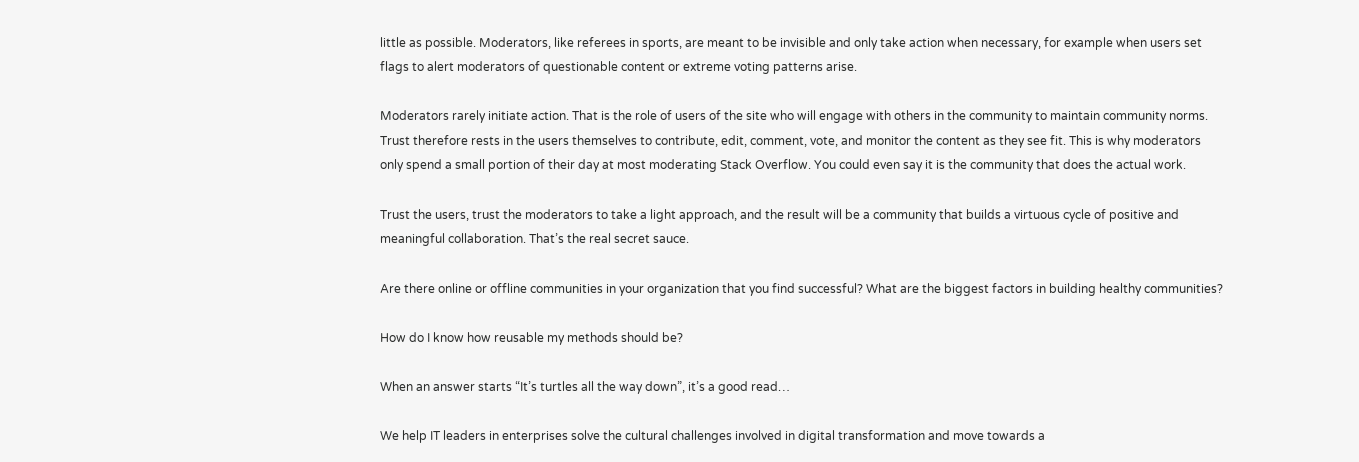little as possible. Moderators, like referees in sports, are meant to be invisible and only take action when necessary, for example when users set flags to alert moderators of questionable content or extreme voting patterns arise.

Moderators rarely initiate action. That is the role of users of the site who will engage with others in the community to maintain community norms. Trust therefore rests in the users themselves to contribute, edit, comment, vote, and monitor the content as they see fit. This is why moderators only spend a small portion of their day at most moderating Stack Overflow. You could even say it is the community that does the actual work.

Trust the users, trust the moderators to take a light approach, and the result will be a community that builds a virtuous cycle of positive and meaningful collaboration. That’s the real secret sauce.

Are there online or offline communities in your organization that you find successful? What are the biggest factors in building healthy communities?

How do I know how reusable my methods should be?

When an answer starts “It’s turtles all the way down”, it’s a good read…

We help IT leaders in enterprises solve the cultural challenges involved in digital transformation and move towards a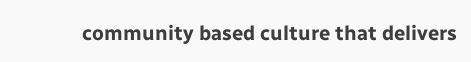community based culture that delivers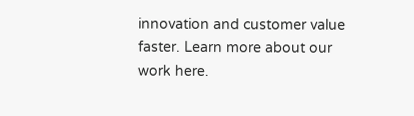innovation and customer value faster. Learn more about our work here.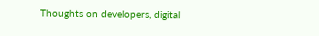Thoughts on developers, digital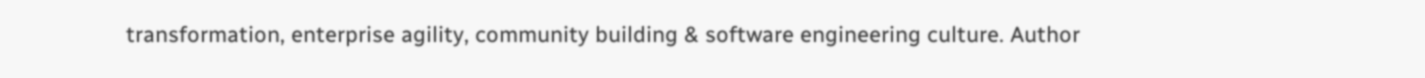transformation, enterprise agility, community building & software engineering culture. Author